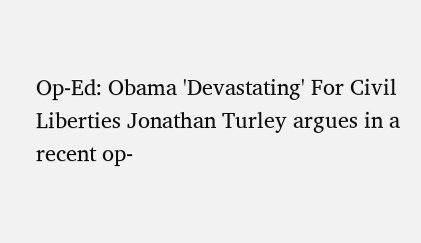Op-Ed: Obama 'Devastating' For Civil Liberties Jonathan Turley argues in a recent op-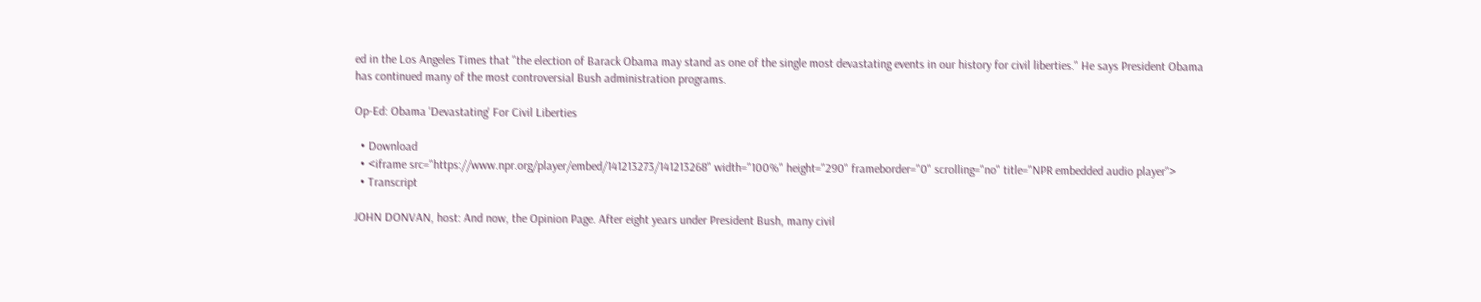ed in the Los Angeles Times that "the election of Barack Obama may stand as one of the single most devastating events in our history for civil liberties." He says President Obama has continued many of the most controversial Bush administration programs.

Op-Ed: Obama 'Devastating' For Civil Liberties

  • Download
  • <iframe src="https://www.npr.org/player/embed/141213273/141213268" width="100%" height="290" frameborder="0" scrolling="no" title="NPR embedded audio player">
  • Transcript

JOHN DONVAN, host: And now, the Opinion Page. After eight years under President Bush, many civil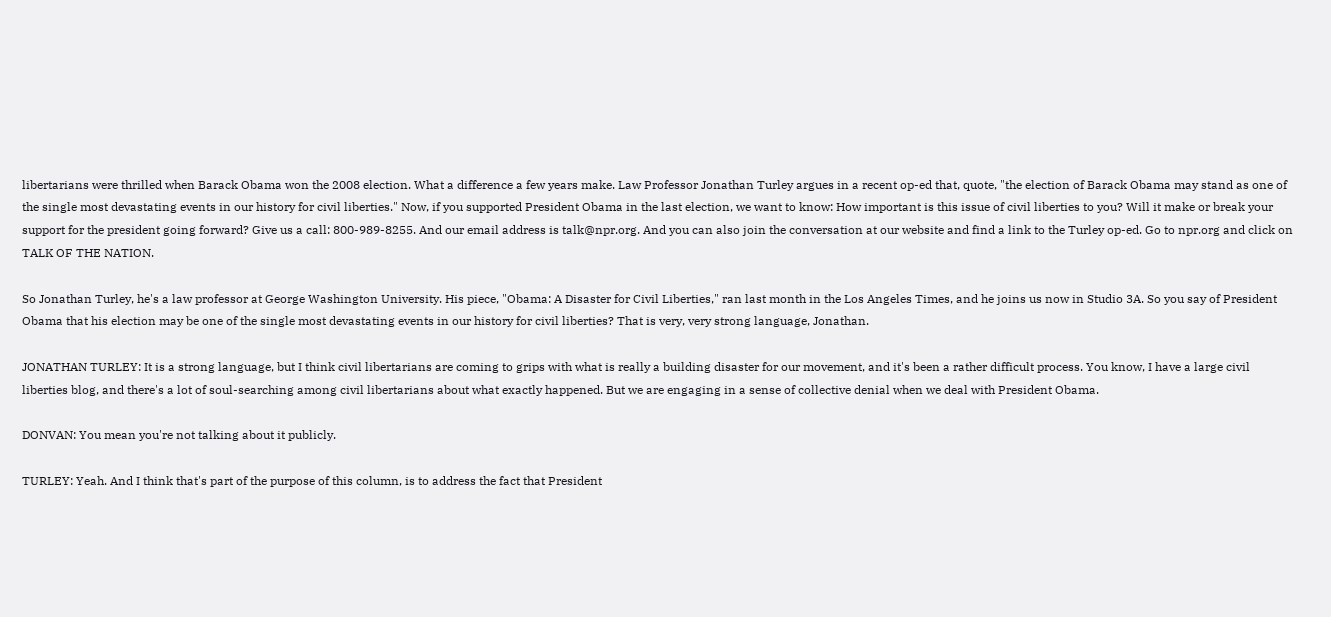libertarians were thrilled when Barack Obama won the 2008 election. What a difference a few years make. Law Professor Jonathan Turley argues in a recent op-ed that, quote, "the election of Barack Obama may stand as one of the single most devastating events in our history for civil liberties." Now, if you supported President Obama in the last election, we want to know: How important is this issue of civil liberties to you? Will it make or break your support for the president going forward? Give us a call: 800-989-8255. And our email address is talk@npr.org. And you can also join the conversation at our website and find a link to the Turley op-ed. Go to npr.org and click on TALK OF THE NATION.

So Jonathan Turley, he's a law professor at George Washington University. His piece, "Obama: A Disaster for Civil Liberties," ran last month in the Los Angeles Times, and he joins us now in Studio 3A. So you say of President Obama that his election may be one of the single most devastating events in our history for civil liberties? That is very, very strong language, Jonathan.

JONATHAN TURLEY: It is a strong language, but I think civil libertarians are coming to grips with what is really a building disaster for our movement, and it's been a rather difficult process. You know, I have a large civil liberties blog, and there's a lot of soul-searching among civil libertarians about what exactly happened. But we are engaging in a sense of collective denial when we deal with President Obama.

DONVAN: You mean you're not talking about it publicly.

TURLEY: Yeah. And I think that's part of the purpose of this column, is to address the fact that President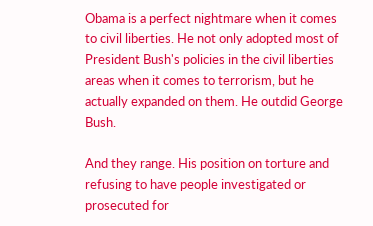Obama is a perfect nightmare when it comes to civil liberties. He not only adopted most of President Bush's policies in the civil liberties areas when it comes to terrorism, but he actually expanded on them. He outdid George Bush.

And they range. His position on torture and refusing to have people investigated or prosecuted for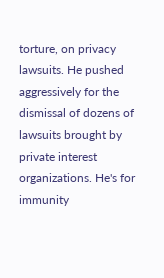torture, on privacy lawsuits. He pushed aggressively for the dismissal of dozens of lawsuits brought by private interest organizations. He's for immunity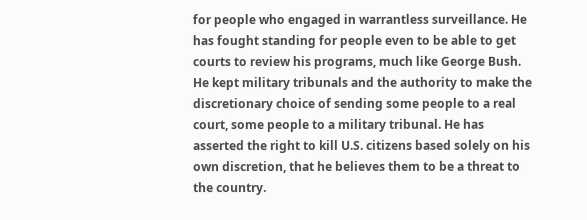for people who engaged in warrantless surveillance. He has fought standing for people even to be able to get courts to review his programs, much like George Bush. He kept military tribunals and the authority to make the discretionary choice of sending some people to a real court, some people to a military tribunal. He has asserted the right to kill U.S. citizens based solely on his own discretion, that he believes them to be a threat to the country.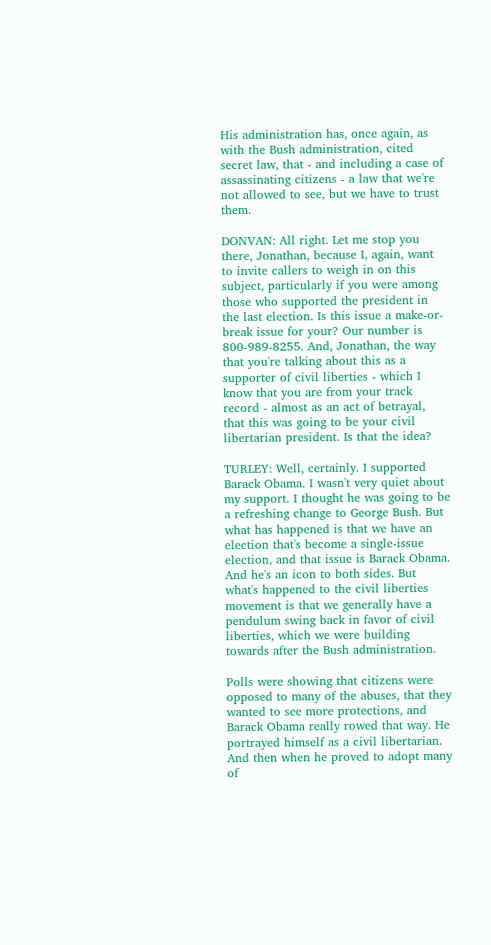His administration has, once again, as with the Bush administration, cited secret law, that - and including a case of assassinating citizens - a law that we're not allowed to see, but we have to trust them.

DONVAN: All right. Let me stop you there, Jonathan, because I, again, want to invite callers to weigh in on this subject, particularly if you were among those who supported the president in the last election. Is this issue a make-or-break issue for your? Our number is 800-989-8255. And, Jonathan, the way that you're talking about this as a supporter of civil liberties - which I know that you are from your track record - almost as an act of betrayal, that this was going to be your civil libertarian president. Is that the idea?

TURLEY: Well, certainly. I supported Barack Obama. I wasn't very quiet about my support. I thought he was going to be a refreshing change to George Bush. But what has happened is that we have an election that's become a single-issue election, and that issue is Barack Obama. And he's an icon to both sides. But what's happened to the civil liberties movement is that we generally have a pendulum swing back in favor of civil liberties, which we were building towards after the Bush administration.

Polls were showing that citizens were opposed to many of the abuses, that they wanted to see more protections, and Barack Obama really rowed that way. He portrayed himself as a civil libertarian. And then when he proved to adopt many of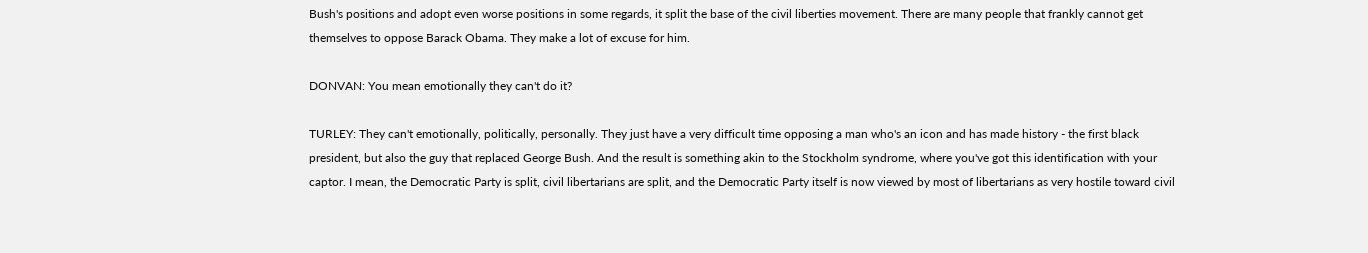Bush's positions and adopt even worse positions in some regards, it split the base of the civil liberties movement. There are many people that frankly cannot get themselves to oppose Barack Obama. They make a lot of excuse for him.

DONVAN: You mean emotionally they can't do it?

TURLEY: They can't emotionally, politically, personally. They just have a very difficult time opposing a man who's an icon and has made history - the first black president, but also the guy that replaced George Bush. And the result is something akin to the Stockholm syndrome, where you've got this identification with your captor. I mean, the Democratic Party is split, civil libertarians are split, and the Democratic Party itself is now viewed by most of libertarians as very hostile toward civil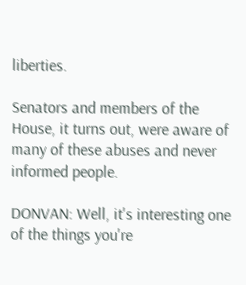liberties.

Senators and members of the House, it turns out, were aware of many of these abuses and never informed people.

DONVAN: Well, it's interesting one of the things you're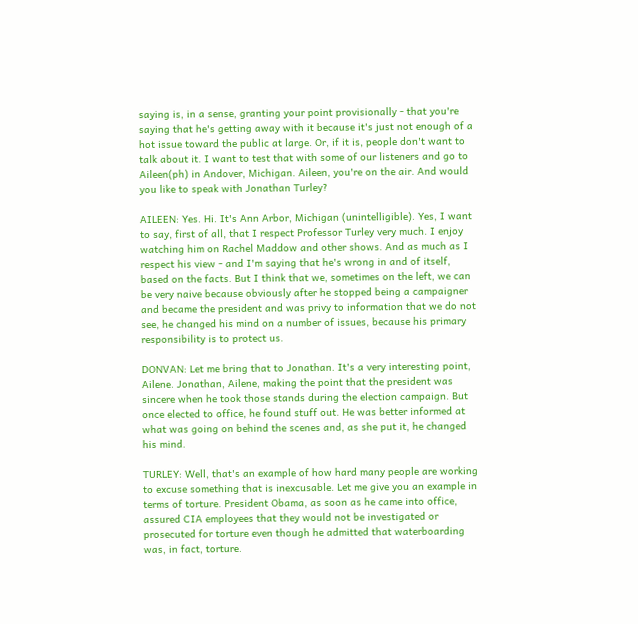saying is, in a sense, granting your point provisionally - that you're saying that he's getting away with it because it's just not enough of a hot issue toward the public at large. Or, if it is, people don't want to talk about it. I want to test that with some of our listeners and go to Aileen(ph) in Andover, Michigan. Aileen, you're on the air. And would you like to speak with Jonathan Turley?

AILEEN: Yes. Hi. It's Ann Arbor, Michigan (unintelligible). Yes, I want to say, first of all, that I respect Professor Turley very much. I enjoy watching him on Rachel Maddow and other shows. And as much as I respect his view - and I'm saying that he's wrong in and of itself, based on the facts. But I think that we, sometimes on the left, we can be very naive because obviously after he stopped being a campaigner and became the president and was privy to information that we do not see, he changed his mind on a number of issues, because his primary responsibility is to protect us.

DONVAN: Let me bring that to Jonathan. It's a very interesting point, Ailene. Jonathan, Ailene, making the point that the president was sincere when he took those stands during the election campaign. But once elected to office, he found stuff out. He was better informed at what was going on behind the scenes and, as she put it, he changed his mind.

TURLEY: Well, that's an example of how hard many people are working to excuse something that is inexcusable. Let me give you an example in terms of torture. President Obama, as soon as he came into office, assured CIA employees that they would not be investigated or prosecuted for torture even though he admitted that waterboarding was, in fact, torture.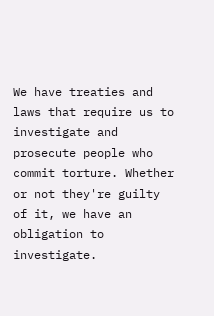We have treaties and laws that require us to investigate and prosecute people who commit torture. Whether or not they're guilty of it, we have an obligation to investigate.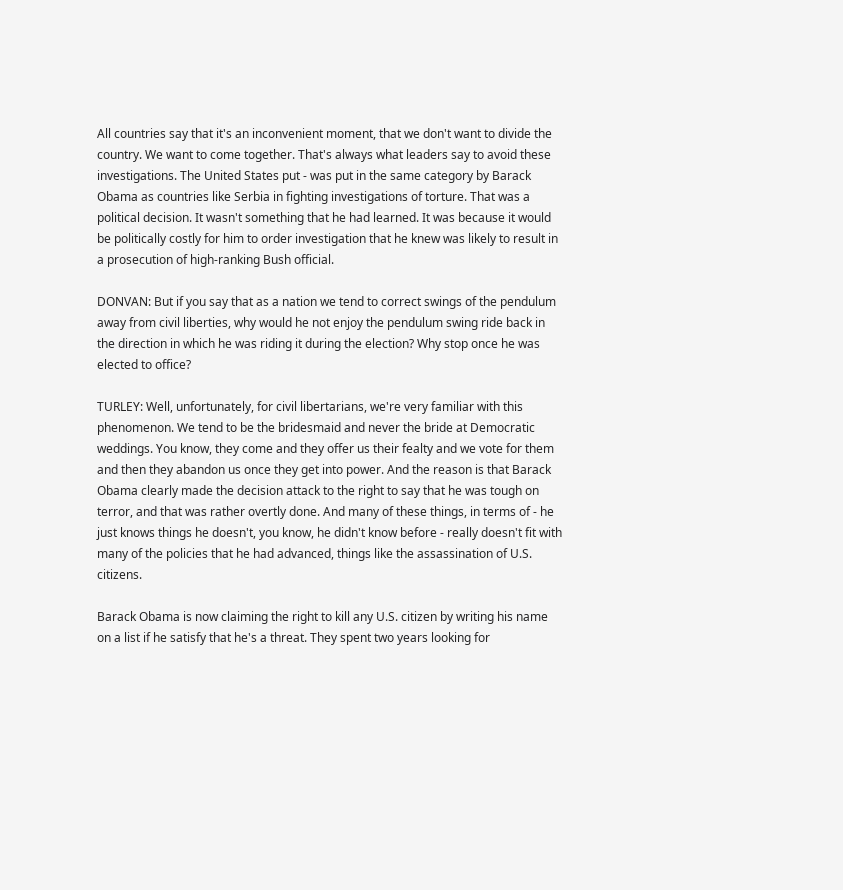All countries say that it's an inconvenient moment, that we don't want to divide the country. We want to come together. That's always what leaders say to avoid these investigations. The United States put - was put in the same category by Barack Obama as countries like Serbia in fighting investigations of torture. That was a political decision. It wasn't something that he had learned. It was because it would be politically costly for him to order investigation that he knew was likely to result in a prosecution of high-ranking Bush official.

DONVAN: But if you say that as a nation we tend to correct swings of the pendulum away from civil liberties, why would he not enjoy the pendulum swing ride back in the direction in which he was riding it during the election? Why stop once he was elected to office?

TURLEY: Well, unfortunately, for civil libertarians, we're very familiar with this phenomenon. We tend to be the bridesmaid and never the bride at Democratic weddings. You know, they come and they offer us their fealty and we vote for them and then they abandon us once they get into power. And the reason is that Barack Obama clearly made the decision attack to the right to say that he was tough on terror, and that was rather overtly done. And many of these things, in terms of - he just knows things he doesn't, you know, he didn't know before - really doesn't fit with many of the policies that he had advanced, things like the assassination of U.S. citizens.

Barack Obama is now claiming the right to kill any U.S. citizen by writing his name on a list if he satisfy that he's a threat. They spent two years looking for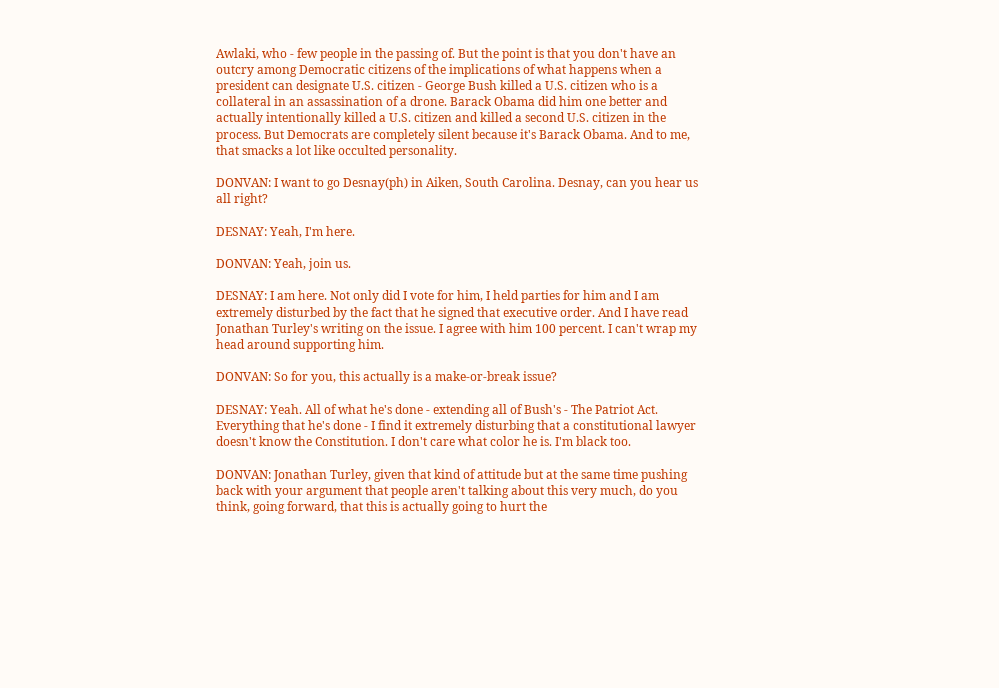Awlaki, who - few people in the passing of. But the point is that you don't have an outcry among Democratic citizens of the implications of what happens when a president can designate U.S. citizen - George Bush killed a U.S. citizen who is a collateral in an assassination of a drone. Barack Obama did him one better and actually intentionally killed a U.S. citizen and killed a second U.S. citizen in the process. But Democrats are completely silent because it's Barack Obama. And to me, that smacks a lot like occulted personality.

DONVAN: I want to go Desnay(ph) in Aiken, South Carolina. Desnay, can you hear us all right?

DESNAY: Yeah, I'm here.

DONVAN: Yeah, join us.

DESNAY: I am here. Not only did I vote for him, I held parties for him and I am extremely disturbed by the fact that he signed that executive order. And I have read Jonathan Turley's writing on the issue. I agree with him 100 percent. I can't wrap my head around supporting him.

DONVAN: So for you, this actually is a make-or-break issue?

DESNAY: Yeah. All of what he's done - extending all of Bush's - The Patriot Act. Everything that he's done - I find it extremely disturbing that a constitutional lawyer doesn't know the Constitution. I don't care what color he is. I'm black too.

DONVAN: Jonathan Turley, given that kind of attitude but at the same time pushing back with your argument that people aren't talking about this very much, do you think, going forward, that this is actually going to hurt the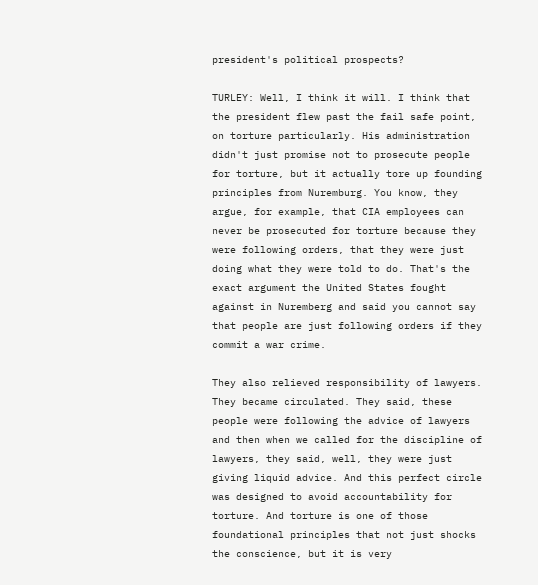president's political prospects?

TURLEY: Well, I think it will. I think that the president flew past the fail safe point, on torture particularly. His administration didn't just promise not to prosecute people for torture, but it actually tore up founding principles from Nuremburg. You know, they argue, for example, that CIA employees can never be prosecuted for torture because they were following orders, that they were just doing what they were told to do. That's the exact argument the United States fought against in Nuremberg and said you cannot say that people are just following orders if they commit a war crime.

They also relieved responsibility of lawyers. They became circulated. They said, these people were following the advice of lawyers and then when we called for the discipline of lawyers, they said, well, they were just giving liquid advice. And this perfect circle was designed to avoid accountability for torture. And torture is one of those foundational principles that not just shocks the conscience, but it is very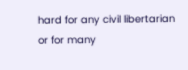hard for any civil libertarian or for many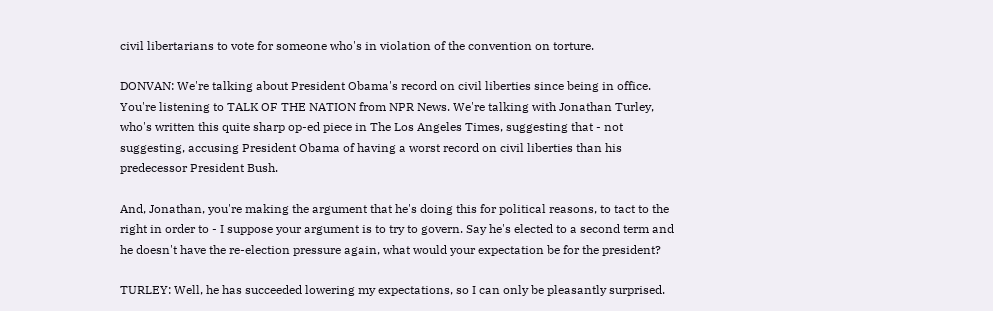civil libertarians to vote for someone who's in violation of the convention on torture.

DONVAN: We're talking about President Obama's record on civil liberties since being in office. You're listening to TALK OF THE NATION from NPR News. We're talking with Jonathan Turley, who's written this quite sharp op-ed piece in The Los Angeles Times, suggesting that - not suggesting, accusing President Obama of having a worst record on civil liberties than his predecessor President Bush.

And, Jonathan, you're making the argument that he's doing this for political reasons, to tact to the right in order to - I suppose your argument is to try to govern. Say he's elected to a second term and he doesn't have the re-election pressure again, what would your expectation be for the president?

TURLEY: Well, he has succeeded lowering my expectations, so I can only be pleasantly surprised.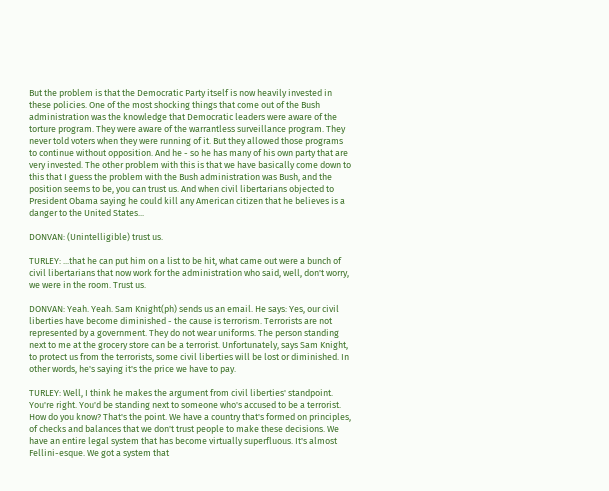But the problem is that the Democratic Party itself is now heavily invested in these policies. One of the most shocking things that come out of the Bush administration was the knowledge that Democratic leaders were aware of the torture program. They were aware of the warrantless surveillance program. They never told voters when they were running of it. But they allowed those programs to continue without opposition. And he - so he has many of his own party that are very invested. The other problem with this is that we have basically come down to this that I guess the problem with the Bush administration was Bush, and the position seems to be, you can trust us. And when civil libertarians objected to President Obama saying he could kill any American citizen that he believes is a danger to the United States...

DONVAN: (Unintelligible) trust us.

TURLEY: ...that he can put him on a list to be hit, what came out were a bunch of civil libertarians that now work for the administration who said, well, don't worry, we were in the room. Trust us.

DONVAN: Yeah. Yeah. Sam Knight(ph) sends us an email. He says: Yes, our civil liberties have become diminished - the cause is terrorism. Terrorists are not represented by a government. They do not wear uniforms. The person standing next to me at the grocery store can be a terrorist. Unfortunately, says Sam Knight, to protect us from the terrorists, some civil liberties will be lost or diminished. In other words, he's saying it's the price we have to pay.

TURLEY: Well, I think he makes the argument from civil liberties' standpoint. You're right. You'd be standing next to someone who's accused to be a terrorist. How do you know? That's the point. We have a country that's formed on principles, of checks and balances that we don't trust people to make these decisions. We have an entire legal system that has become virtually superfluous. It's almost Fellini-esque. We got a system that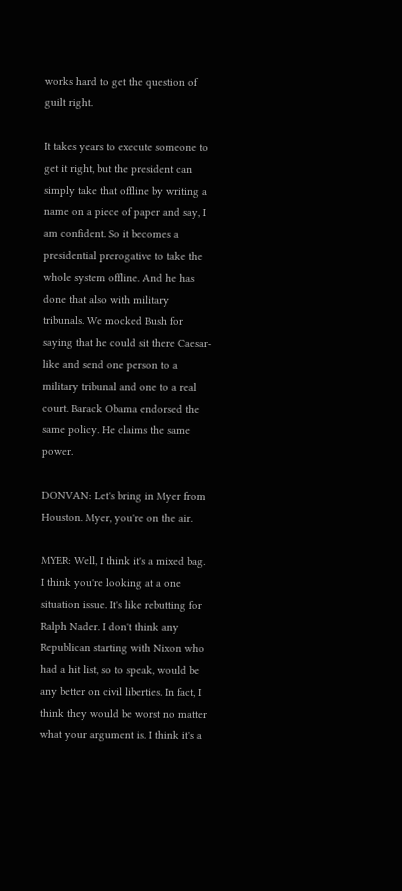works hard to get the question of guilt right.

It takes years to execute someone to get it right, but the president can simply take that offline by writing a name on a piece of paper and say, I am confident. So it becomes a presidential prerogative to take the whole system offline. And he has done that also with military tribunals. We mocked Bush for saying that he could sit there Caesar-like and send one person to a military tribunal and one to a real court. Barack Obama endorsed the same policy. He claims the same power.

DONVAN: Let's bring in Myer from Houston. Myer, you're on the air.

MYER: Well, I think it's a mixed bag. I think you're looking at a one situation issue. It's like rebutting for Ralph Nader. I don't think any Republican starting with Nixon who had a hit list, so to speak, would be any better on civil liberties. In fact, I think they would be worst no matter what your argument is. I think it's a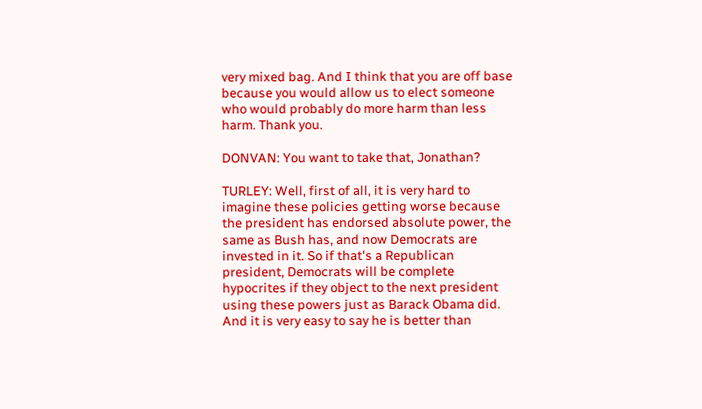very mixed bag. And I think that you are off base because you would allow us to elect someone who would probably do more harm than less harm. Thank you.

DONVAN: You want to take that, Jonathan?

TURLEY: Well, first of all, it is very hard to imagine these policies getting worse because the president has endorsed absolute power, the same as Bush has, and now Democrats are invested in it. So if that's a Republican president, Democrats will be complete hypocrites if they object to the next president using these powers just as Barack Obama did. And it is very easy to say he is better than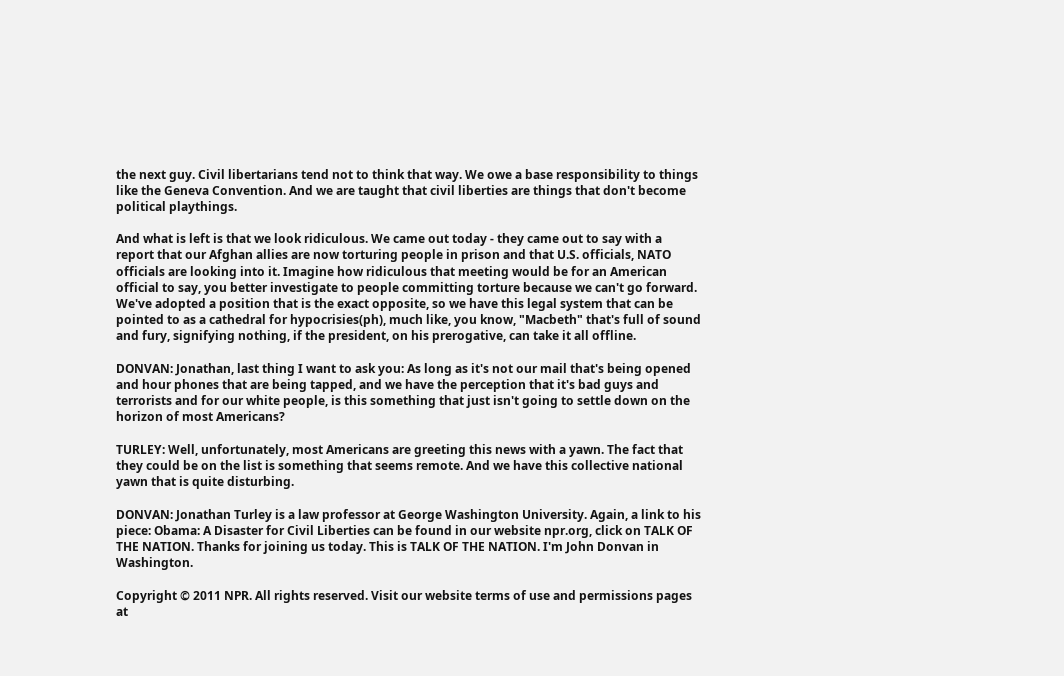the next guy. Civil libertarians tend not to think that way. We owe a base responsibility to things like the Geneva Convention. And we are taught that civil liberties are things that don't become political playthings.

And what is left is that we look ridiculous. We came out today - they came out to say with a report that our Afghan allies are now torturing people in prison and that U.S. officials, NATO officials are looking into it. Imagine how ridiculous that meeting would be for an American official to say, you better investigate to people committing torture because we can't go forward. We've adopted a position that is the exact opposite, so we have this legal system that can be pointed to as a cathedral for hypocrisies(ph), much like, you know, "Macbeth" that's full of sound and fury, signifying nothing, if the president, on his prerogative, can take it all offline.

DONVAN: Jonathan, last thing I want to ask you: As long as it's not our mail that's being opened and hour phones that are being tapped, and we have the perception that it's bad guys and terrorists and for our white people, is this something that just isn't going to settle down on the horizon of most Americans?

TURLEY: Well, unfortunately, most Americans are greeting this news with a yawn. The fact that they could be on the list is something that seems remote. And we have this collective national yawn that is quite disturbing.

DONVAN: Jonathan Turley is a law professor at George Washington University. Again, a link to his piece: Obama: A Disaster for Civil Liberties can be found in our website npr.org, click on TALK OF THE NATION. Thanks for joining us today. This is TALK OF THE NATION. I'm John Donvan in Washington.

Copyright © 2011 NPR. All rights reserved. Visit our website terms of use and permissions pages at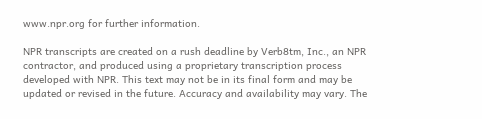www.npr.org for further information.

NPR transcripts are created on a rush deadline by Verb8tm, Inc., an NPR contractor, and produced using a proprietary transcription process developed with NPR. This text may not be in its final form and may be updated or revised in the future. Accuracy and availability may vary. The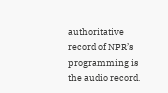authoritative record of NPR’s programming is the audio record.